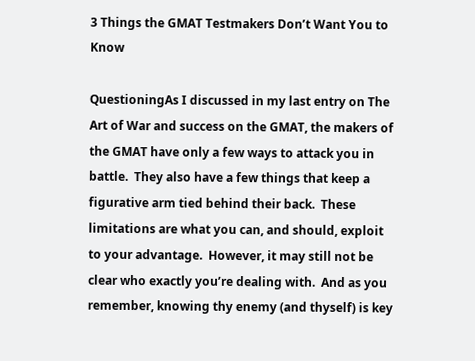3 Things the GMAT Testmakers Don’t Want You to Know

QuestioningAs I discussed in my last entry on The Art of War and success on the GMAT, the makers of the GMAT have only a few ways to attack you in battle.  They also have a few things that keep a figurative arm tied behind their back.  These limitations are what you can, and should, exploit to your advantage.  However, it may still not be clear who exactly you’re dealing with.  And as you remember, knowing thy enemy (and thyself) is key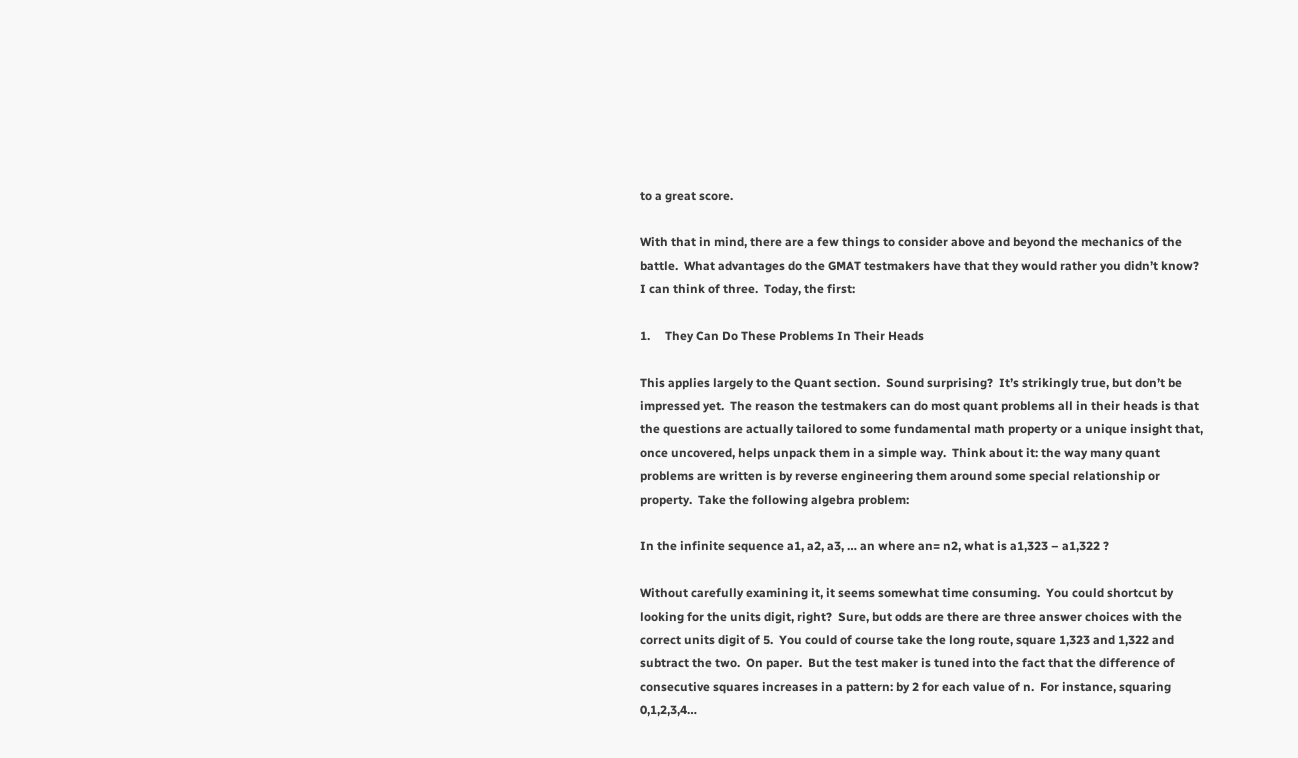to a great score.

With that in mind, there are a few things to consider above and beyond the mechanics of the battle.  What advantages do the GMAT testmakers have that they would rather you didn’t know?  I can think of three.  Today, the first:

1.     They Can Do These Problems In Their Heads

This applies largely to the Quant section.  Sound surprising?  It’s strikingly true, but don’t be impressed yet.  The reason the testmakers can do most quant problems all in their heads is that the questions are actually tailored to some fundamental math property or a unique insight that, once uncovered, helps unpack them in a simple way.  Think about it: the way many quant problems are written is by reverse engineering them around some special relationship or property.  Take the following algebra problem:

In the infinite sequence a1, a2, a3, … an where an= n2, what is a1,323 – a1,322 ?

Without carefully examining it, it seems somewhat time consuming.  You could shortcut by looking for the units digit, right?  Sure, but odds are there are three answer choices with the correct units digit of 5.  You could of course take the long route, square 1,323 and 1,322 and subtract the two.  On paper.  But the test maker is tuned into the fact that the difference of consecutive squares increases in a pattern: by 2 for each value of n.  For instance, squaring 0,1,2,3,4…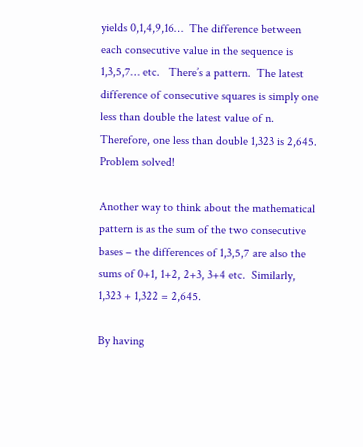yields 0,1,4,9,16…  The difference between each consecutive value in the sequence is 1,3,5,7… etc.   There’s a pattern.  The latest difference of consecutive squares is simply one less than double the latest value of n.  Therefore, one less than double 1,323 is 2,645. Problem solved!

Another way to think about the mathematical pattern is as the sum of the two consecutive bases – the differences of 1,3,5,7 are also the sums of 0+1, 1+2, 2+3, 3+4 etc.  Similarly, 1,323 + 1,322 = 2,645.

By having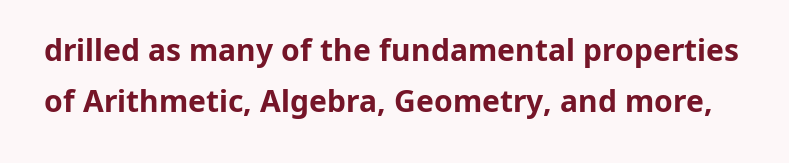drilled as many of the fundamental properties of Arithmetic, Algebra, Geometry, and more,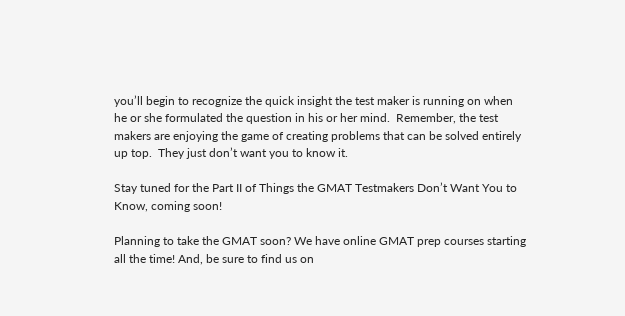you’ll begin to recognize the quick insight the test maker is running on when he or she formulated the question in his or her mind.  Remember, the test makers are enjoying the game of creating problems that can be solved entirely up top.  They just don’t want you to know it.

Stay tuned for the Part II of Things the GMAT Testmakers Don’t Want You to Know, coming soon!

Planning to take the GMAT soon? We have online GMAT prep courses starting all the time! And, be sure to find us on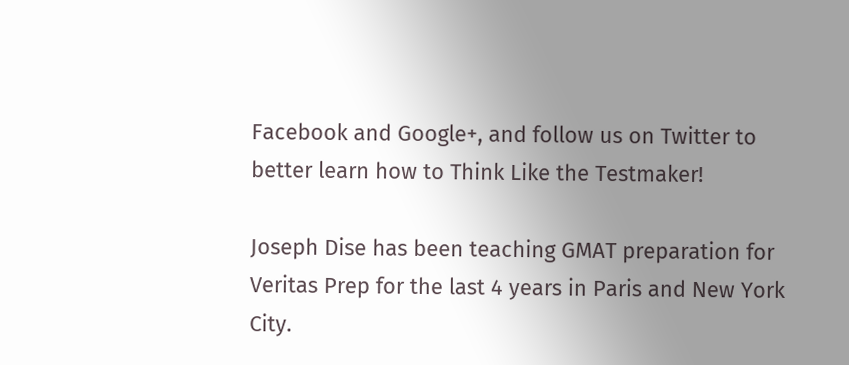Facebook and Google+, and follow us on Twitter to better learn how to Think Like the Testmaker!

Joseph Dise has been teaching GMAT preparation for Veritas Prep for the last 4 years in Paris and New York City.